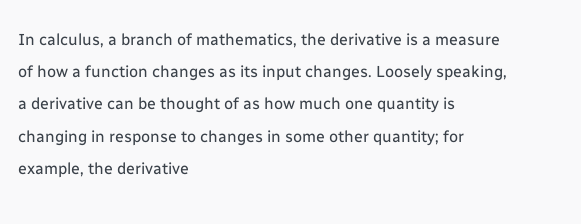In calculus, a branch of mathematics, the derivative is a measure of how a function changes as its input changes. Loosely speaking, a derivative can be thought of as how much one quantity is changing in response to changes in some other quantity; for example, the derivative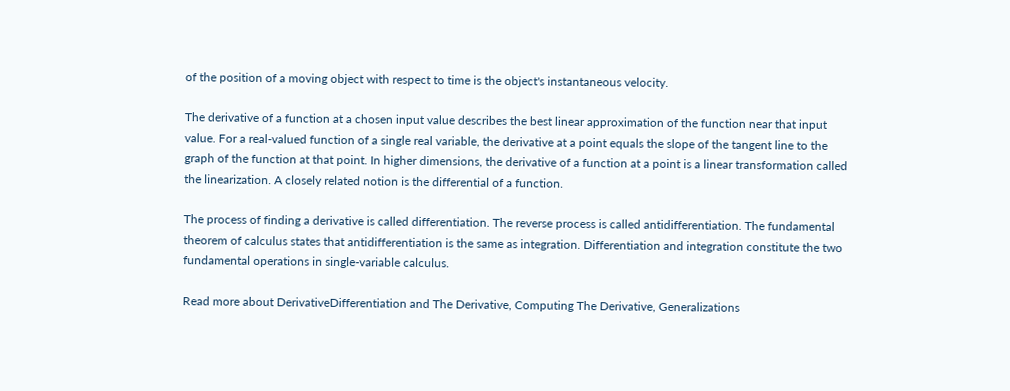of the position of a moving object with respect to time is the object's instantaneous velocity.

The derivative of a function at a chosen input value describes the best linear approximation of the function near that input value. For a real-valued function of a single real variable, the derivative at a point equals the slope of the tangent line to the graph of the function at that point. In higher dimensions, the derivative of a function at a point is a linear transformation called the linearization. A closely related notion is the differential of a function.

The process of finding a derivative is called differentiation. The reverse process is called antidifferentiation. The fundamental theorem of calculus states that antidifferentiation is the same as integration. Differentiation and integration constitute the two fundamental operations in single-variable calculus.

Read more about DerivativeDifferentiation and The Derivative, Computing The Derivative, Generalizations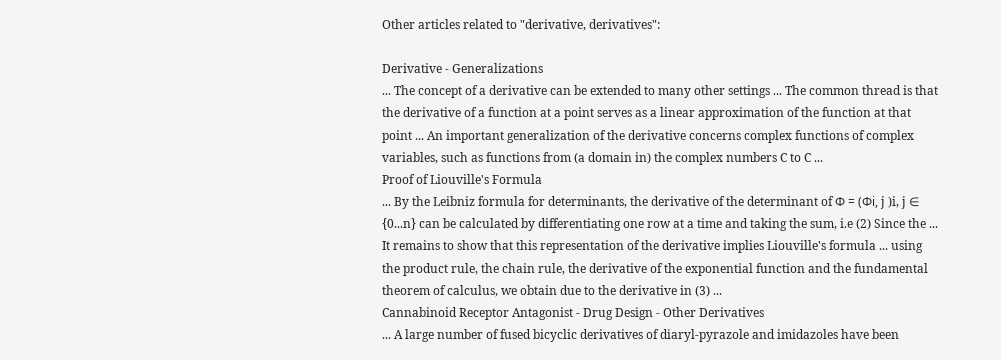Other articles related to "derivative, derivatives":

Derivative - Generalizations
... The concept of a derivative can be extended to many other settings ... The common thread is that the derivative of a function at a point serves as a linear approximation of the function at that point ... An important generalization of the derivative concerns complex functions of complex variables, such as functions from (a domain in) the complex numbers C to C ...
Proof of Liouville's Formula
... By the Leibniz formula for determinants, the derivative of the determinant of Φ = (Φi, j )i, j ∈ {0...n} can be calculated by differentiating one row at a time and taking the sum, i.e (2) Since the ... It remains to show that this representation of the derivative implies Liouville's formula ... using the product rule, the chain rule, the derivative of the exponential function and the fundamental theorem of calculus, we obtain due to the derivative in (3) ...
Cannabinoid Receptor Antagonist - Drug Design - Other Derivatives
... A large number of fused bicyclic derivatives of diaryl-pyrazole and imidazoles have been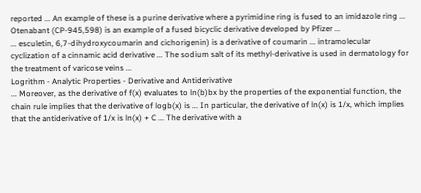reported ... An example of these is a purine derivative where a pyrimidine ring is fused to an imidazole ring ... Otenabant (CP-945,598) is an example of a fused bicyclic derivative developed by Pfizer ...
... esculetin, 6,7-dihydroxycoumarin and cichorigenin) is a derivative of coumarin ... intramolecular cyclization of a cinnamic acid derivative ... The sodium salt of its methyl-derivative is used in dermatology for the treatment of varicose veins ...
Logrithm - Analytic Properties - Derivative and Antiderivative
... Moreover, as the derivative of f(x) evaluates to ln(b)bx by the properties of the exponential function, the chain rule implies that the derivative of logb(x) is ... In particular, the derivative of ln(x) is 1/x, which implies that the antiderivative of 1/x is ln(x) + C ... The derivative with a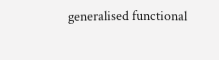generalised functional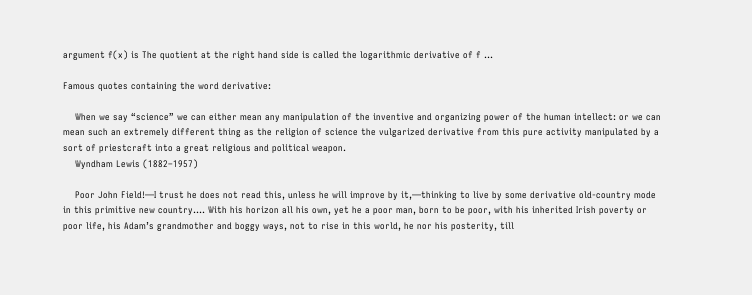argument f(x) is The quotient at the right hand side is called the logarithmic derivative of f ...

Famous quotes containing the word derivative:

    When we say “science” we can either mean any manipulation of the inventive and organizing power of the human intellect: or we can mean such an extremely different thing as the religion of science the vulgarized derivative from this pure activity manipulated by a sort of priestcraft into a great religious and political weapon.
    Wyndham Lewis (1882–1957)

    Poor John Field!—I trust he does not read this, unless he will improve by it,—thinking to live by some derivative old-country mode in this primitive new country.... With his horizon all his own, yet he a poor man, born to be poor, with his inherited Irish poverty or poor life, his Adam’s grandmother and boggy ways, not to rise in this world, he nor his posterity, till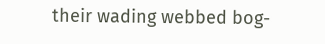their wading webbed bog-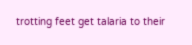trotting feet get talaria to their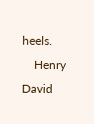heels.
    Henry David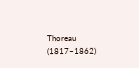Thoreau (1817–1862)